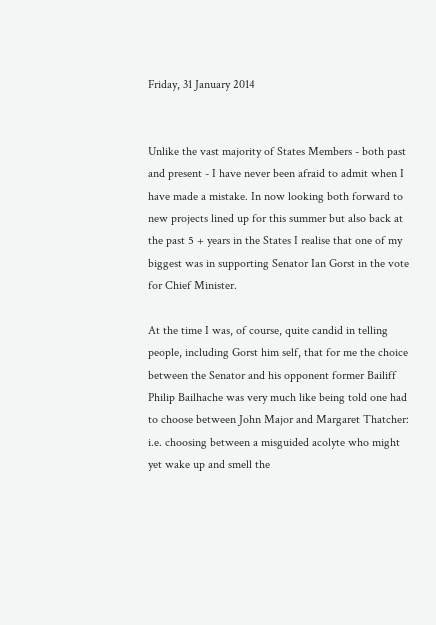Friday, 31 January 2014


Unlike the vast majority of States Members - both past and present - I have never been afraid to admit when I have made a mistake. In now looking both forward to new projects lined up for this summer but also back at the past 5 + years in the States I realise that one of my biggest was in supporting Senator Ian Gorst in the vote for Chief Minister.

At the time I was, of course, quite candid in telling people, including Gorst him self, that for me the choice between the Senator and his opponent former Bailiff Philip Bailhache was very much like being told one had to choose between John Major and Margaret Thatcher: i.e. choosing between a misguided acolyte who might yet wake up and smell the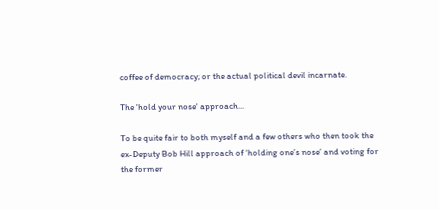coffee of democracy; or the actual political devil incarnate.

The 'hold your nose' approach...

To be quite fair to both myself and a few others who then took the ex-Deputy Bob Hill approach of ‘holding one’s nose’ and voting for the former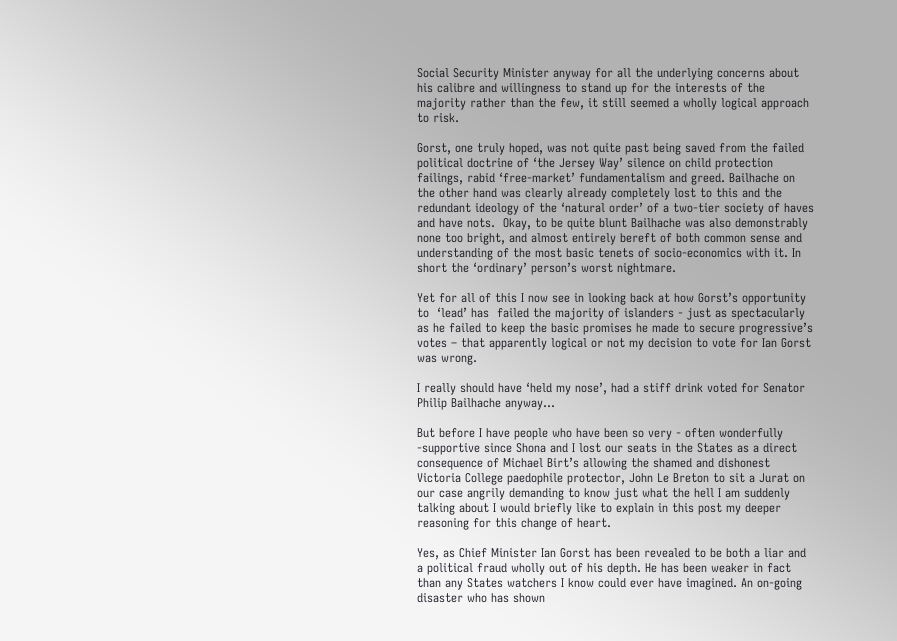Social Security Minister anyway for all the underlying concerns about his calibre and willingness to stand up for the interests of the majority rather than the few, it still seemed a wholly logical approach to risk.

Gorst, one truly hoped, was not quite past being saved from the failed political doctrine of ‘the Jersey Way’ silence on child protection failings, rabid ‘free-market’ fundamentalism and greed. Bailhache on the other hand was clearly already completely lost to this and the redundant ideology of the ‘natural order’ of a two-tier society of haves and have nots.  Okay, to be quite blunt Bailhache was also demonstrably none too bright, and almost entirely bereft of both common sense and understanding of the most basic tenets of socio-economics with it. In short the ‘ordinary’ person’s worst nightmare.

Yet for all of this I now see in looking back at how Gorst’s opportunity to  ‘lead’ has  failed the majority of islanders - just as spectacularly as he failed to keep the basic promises he made to secure progressive’s votes – that apparently logical or not my decision to vote for Ian Gorst was wrong.

I really should have ‘held my nose’, had a stiff drink voted for Senator Philip Bailhache anyway...

But before I have people who have been so very - often wonderfully -supportive since Shona and I lost our seats in the States as a direct consequence of Michael Birt’s allowing the shamed and dishonest Victoria College paedophile protector, John Le Breton to sit a Jurat on our case angrily demanding to know just what the hell I am suddenly talking about I would briefly like to explain in this post my deeper reasoning for this change of heart.

Yes, as Chief Minister Ian Gorst has been revealed to be both a liar and a political fraud wholly out of his depth. He has been weaker in fact than any States watchers I know could ever have imagined. An on-going disaster who has shown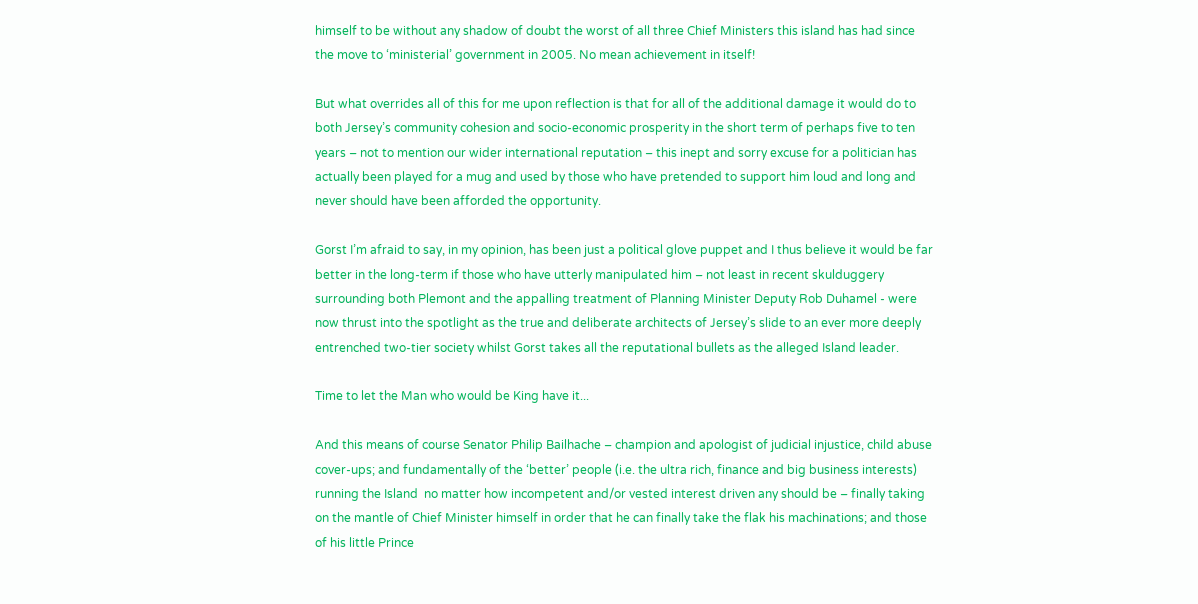himself to be without any shadow of doubt the worst of all three Chief Ministers this island has had since the move to ‘ministerial’ government in 2005. No mean achievement in itself!

But what overrides all of this for me upon reflection is that for all of the additional damage it would do to both Jersey’s community cohesion and socio-economic prosperity in the short term of perhaps five to ten years – not to mention our wider international reputation – this inept and sorry excuse for a politician has actually been played for a mug and used by those who have pretended to support him loud and long and never should have been afforded the opportunity.

Gorst I’m afraid to say, in my opinion, has been just a political glove puppet and I thus believe it would be far better in the long-term if those who have utterly manipulated him – not least in recent skulduggery surrounding both Plemont and the appalling treatment of Planning Minister Deputy Rob Duhamel - were now thrust into the spotlight as the true and deliberate architects of Jersey’s slide to an ever more deeply entrenched two-tier society whilst Gorst takes all the reputational bullets as the alleged Island leader.

Time to let the Man who would be King have it...

And this means of course Senator Philip Bailhache – champion and apologist of judicial injustice, child abuse cover-ups; and fundamentally of the ‘better’ people (i.e. the ultra rich, finance and big business interests) running the Island  no matter how incompetent and/or vested interest driven any should be – finally taking on the mantle of Chief Minister himself in order that he can finally take the flak his machinations; and those of his little Prince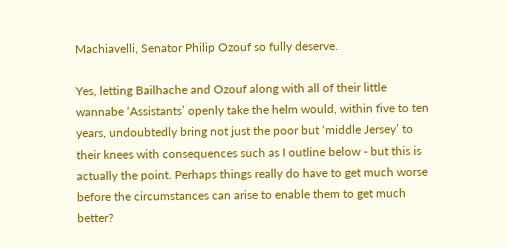Machiavelli, Senator Philip Ozouf so fully deserve.

Yes, letting Bailhache and Ozouf along with all of their little wannabe ‘Assistants’ openly take the helm would, within five to ten years, undoubtedly bring not just the poor but ‘middle Jersey’ to their knees with consequences such as I outline below - but this is actually the point. Perhaps things really do have to get much worse before the circumstances can arise to enable them to get much better?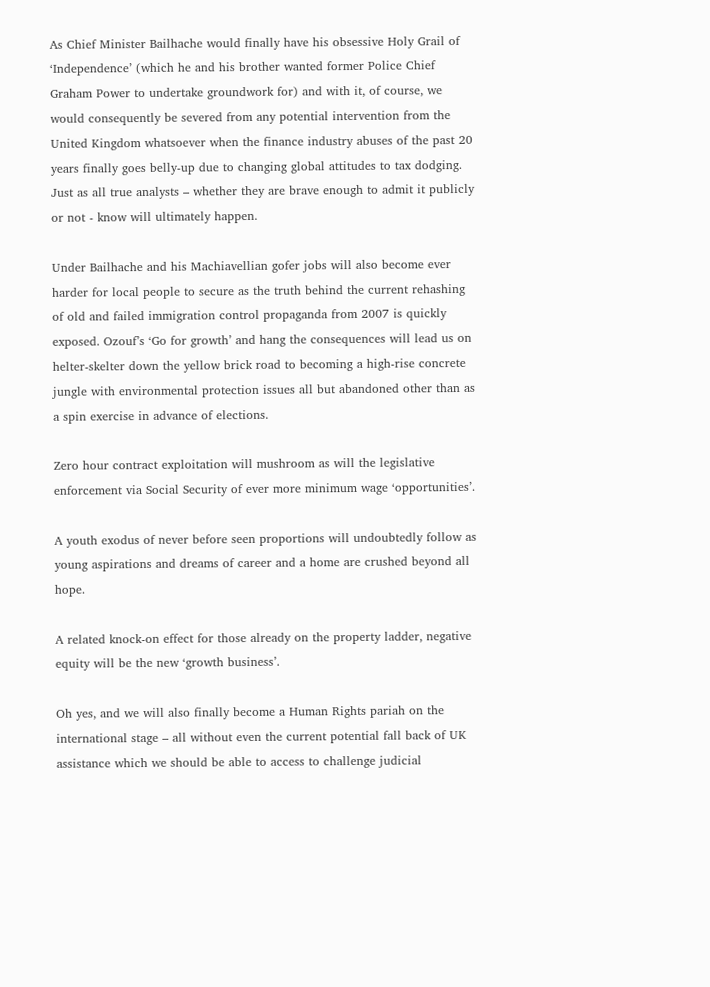As Chief Minister Bailhache would finally have his obsessive Holy Grail of ‘Independence’ (which he and his brother wanted former Police Chief Graham Power to undertake groundwork for) and with it, of course, we would consequently be severed from any potential intervention from the United Kingdom whatsoever when the finance industry abuses of the past 20 years finally goes belly-up due to changing global attitudes to tax dodging. Just as all true analysts – whether they are brave enough to admit it publicly or not - know will ultimately happen.

Under Bailhache and his Machiavellian gofer jobs will also become ever harder for local people to secure as the truth behind the current rehashing of old and failed immigration control propaganda from 2007 is quickly exposed. Ozouf’s ‘Go for growth’ and hang the consequences will lead us on helter-skelter down the yellow brick road to becoming a high-rise concrete jungle with environmental protection issues all but abandoned other than as a spin exercise in advance of elections.

Zero hour contract exploitation will mushroom as will the legislative enforcement via Social Security of ever more minimum wage ‘opportunities’.

A youth exodus of never before seen proportions will undoubtedly follow as young aspirations and dreams of career and a home are crushed beyond all hope.

A related knock-on effect for those already on the property ladder, negative equity will be the new ‘growth business’.

Oh yes, and we will also finally become a Human Rights pariah on the international stage – all without even the current potential fall back of UK assistance which we should be able to access to challenge judicial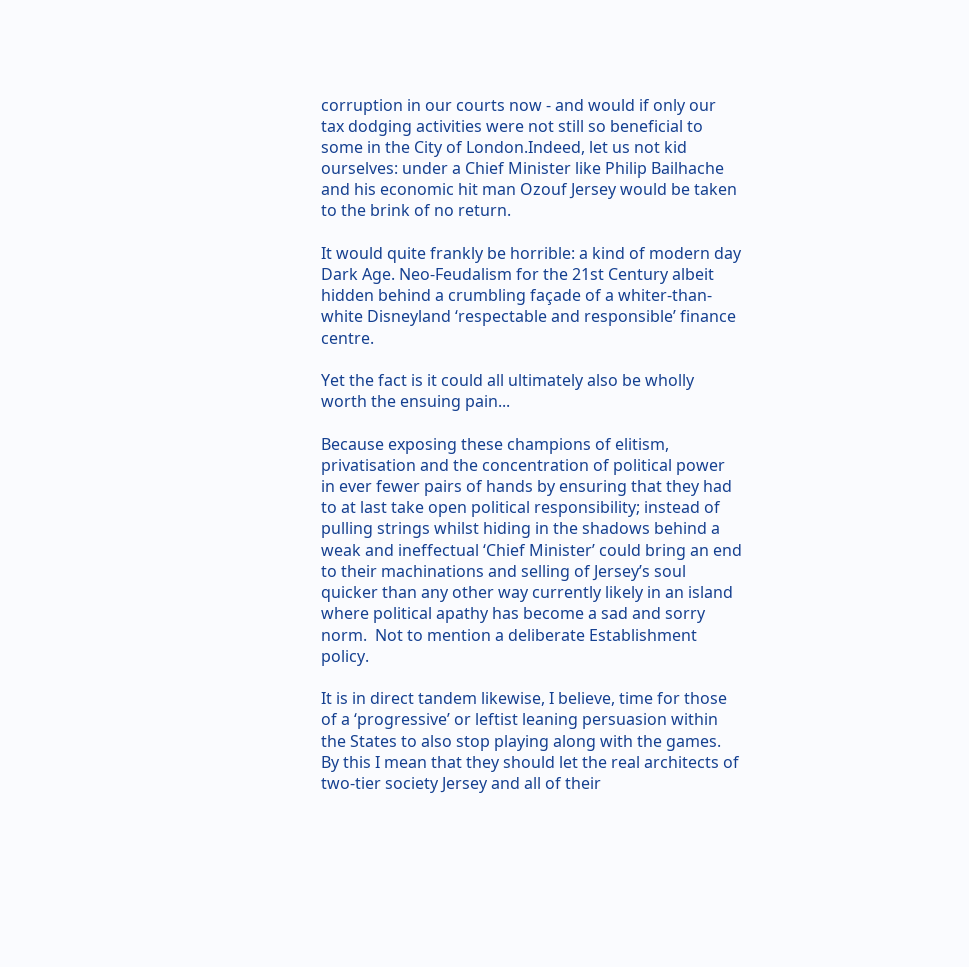corruption in our courts now - and would if only our tax dodging activities were not still so beneficial to some in the City of London.Indeed, let us not kid ourselves: under a Chief Minister like Philip Bailhache and his economic hit man Ozouf Jersey would be taken to the brink of no return.

It would quite frankly be horrible: a kind of modern day Dark Age. Neo-Feudalism for the 21st Century albeit hidden behind a crumbling façade of a whiter-than-white Disneyland ‘respectable and responsible’ finance centre.

Yet the fact is it could all ultimately also be wholly worth the ensuing pain...

Because exposing these champions of elitism, privatisation and the concentration of political power in ever fewer pairs of hands by ensuring that they had to at last take open political responsibility; instead of pulling strings whilst hiding in the shadows behind a weak and ineffectual ‘Chief Minister’ could bring an end to their machinations and selling of Jersey’s soul quicker than any other way currently likely in an island where political apathy has become a sad and sorry norm.  Not to mention a deliberate Establishment policy.

It is in direct tandem likewise, I believe, time for those of a ‘progressive’ or leftist leaning persuasion within the States to also stop playing along with the games. By this I mean that they should let the real architects of two-tier society Jersey and all of their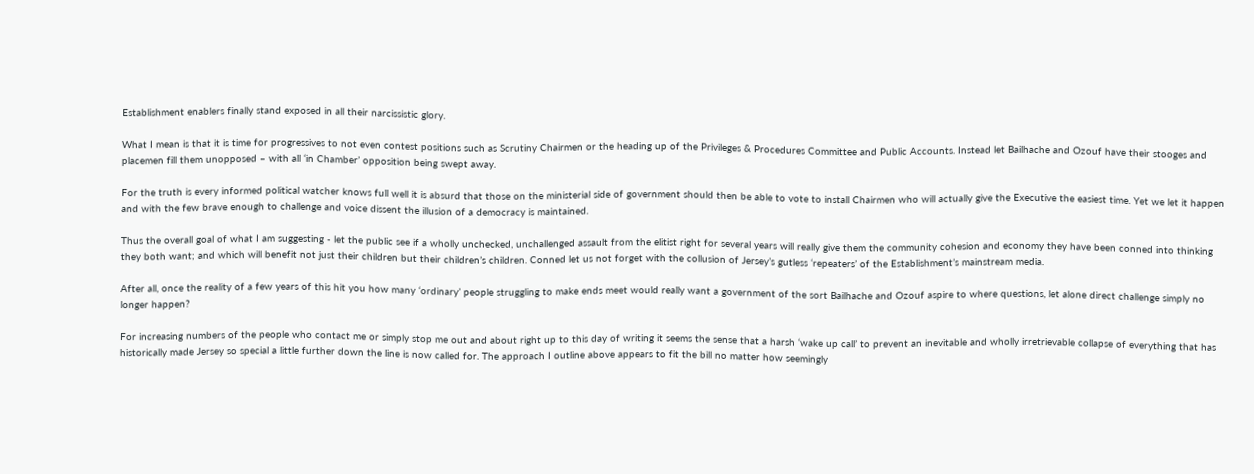Establishment enablers finally stand exposed in all their narcissistic glory.

What I mean is that it is time for progressives to not even contest positions such as Scrutiny Chairmen or the heading up of the Privileges & Procedures Committee and Public Accounts. Instead let Bailhache and Ozouf have their stooges and placemen fill them unopposed – with all ‘in Chamber’ opposition being swept away.

For the truth is every informed political watcher knows full well it is absurd that those on the ministerial side of government should then be able to vote to install Chairmen who will actually give the Executive the easiest time. Yet we let it happen and with the few brave enough to challenge and voice dissent the illusion of a democracy is maintained.

Thus the overall goal of what I am suggesting - let the public see if a wholly unchecked, unchallenged assault from the elitist right for several years will really give them the community cohesion and economy they have been conned into thinking they both want; and which will benefit not just their children but their children’s children. Conned let us not forget with the collusion of Jersey’s gutless ‘repeaters’ of the Establishment’s mainstream media.

After all, once the reality of a few years of this hit you how many ‘ordinary’ people struggling to make ends meet would really want a government of the sort Bailhache and Ozouf aspire to where questions, let alone direct challenge simply no longer happen?

For increasing numbers of the people who contact me or simply stop me out and about right up to this day of writing it seems the sense that a harsh ‘wake up call’ to prevent an inevitable and wholly irretrievable collapse of everything that has historically made Jersey so special a little further down the line is now called for. The approach I outline above appears to fit the bill no matter how seemingly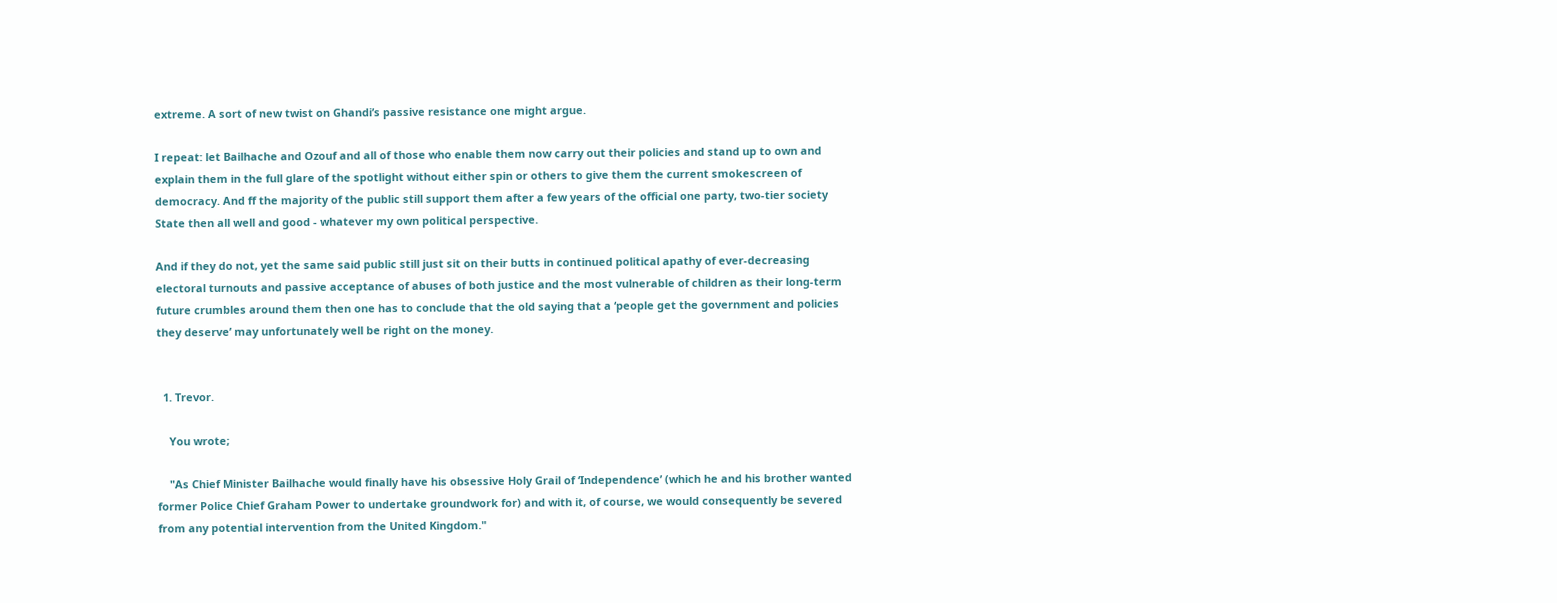extreme. A sort of new twist on Ghandi’s passive resistance one might argue.

I repeat: let Bailhache and Ozouf and all of those who enable them now carry out their policies and stand up to own and explain them in the full glare of the spotlight without either spin or others to give them the current smokescreen of democracy. And ff the majority of the public still support them after a few years of the official one party, two-tier society State then all well and good - whatever my own political perspective.

And if they do not, yet the same said public still just sit on their butts in continued political apathy of ever-decreasing electoral turnouts and passive acceptance of abuses of both justice and the most vulnerable of children as their long-term future crumbles around them then one has to conclude that the old saying that a ‘people get the government and policies they deserve’ may unfortunately well be right on the money.


  1. Trevor.

    You wrote;

    "As Chief Minister Bailhache would finally have his obsessive Holy Grail of ‘Independence’ (which he and his brother wanted former Police Chief Graham Power to undertake groundwork for) and with it, of course, we would consequently be severed from any potential intervention from the United Kingdom."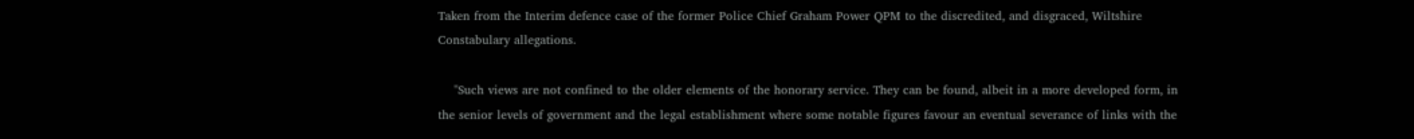Taken from the Interim defence case of the former Police Chief Graham Power QPM to the discredited, and disgraced, Wiltshire Constabulary allegations.

    "Such views are not confined to the older elements of the honorary service. They can be found, albeit in a more developed form, in the senior levels of government and the legal establishment where some notable figures favour an eventual severance of links with the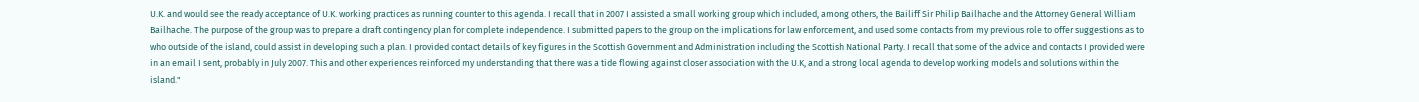U.K. and would see the ready acceptance of U.K. working practices as running counter to this agenda. I recall that in 2007 I assisted a small working group which included, among others, the Bailiff Sir Philip Bailhache and the Attorney General William Bailhache. The purpose of the group was to prepare a draft contingency plan for complete independence. I submitted papers to the group on the implications for law enforcement, and used some contacts from my previous role to offer suggestions as to who outside of the island, could assist in developing such a plan. I provided contact details of key figures in the Scottish Government and Administration including the Scottish National Party. I recall that some of the advice and contacts I provided were in an email I sent, probably in July 2007. This and other experiences reinforced my understanding that there was a tide flowing against closer association with the U.K, and a strong local agenda to develop working models and solutions within the island."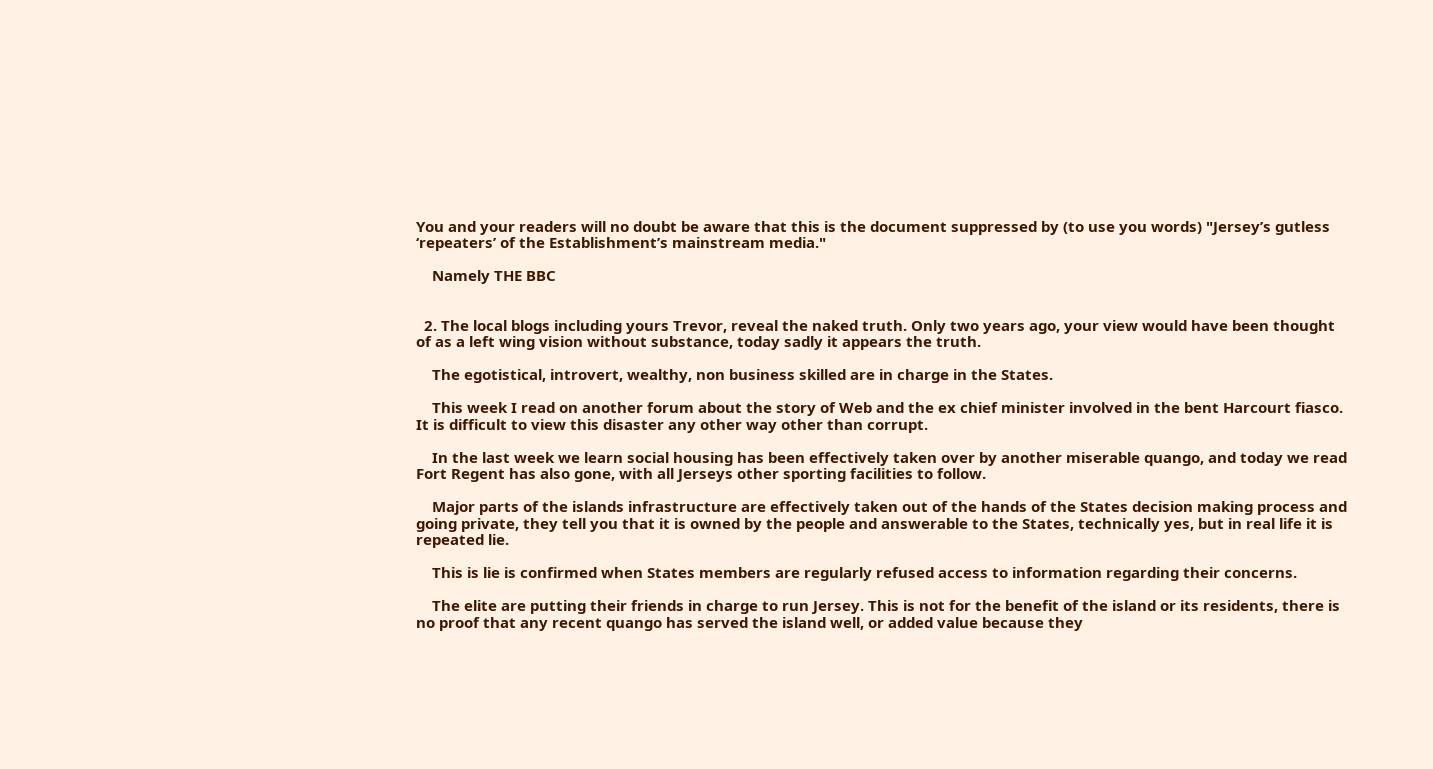You and your readers will no doubt be aware that this is the document suppressed by (to use you words) "Jersey’s gutless ‘repeaters’ of the Establishment’s mainstream media."

    Namely THE BBC


  2. The local blogs including yours Trevor, reveal the naked truth. Only two years ago, your view would have been thought of as a left wing vision without substance, today sadly it appears the truth.

    The egotistical, introvert, wealthy, non business skilled are in charge in the States.

    This week I read on another forum about the story of Web and the ex chief minister involved in the bent Harcourt fiasco. It is difficult to view this disaster any other way other than corrupt.

    In the last week we learn social housing has been effectively taken over by another miserable quango, and today we read Fort Regent has also gone, with all Jerseys other sporting facilities to follow.

    Major parts of the islands infrastructure are effectively taken out of the hands of the States decision making process and going private, they tell you that it is owned by the people and answerable to the States, technically yes, but in real life it is repeated lie.

    This is lie is confirmed when States members are regularly refused access to information regarding their concerns.

    The elite are putting their friends in charge to run Jersey. This is not for the benefit of the island or its residents, there is no proof that any recent quango has served the island well, or added value because they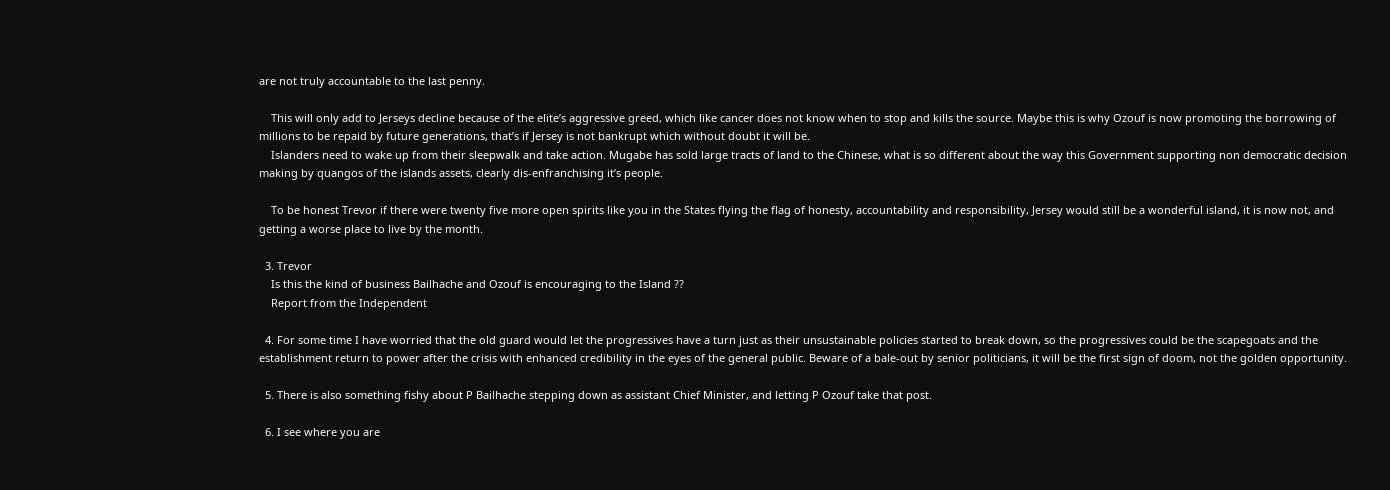are not truly accountable to the last penny.

    This will only add to Jerseys decline because of the elite’s aggressive greed, which like cancer does not know when to stop and kills the source. Maybe this is why Ozouf is now promoting the borrowing of millions to be repaid by future generations, that’s if Jersey is not bankrupt which without doubt it will be.
    Islanders need to wake up from their sleepwalk and take action. Mugabe has sold large tracts of land to the Chinese, what is so different about the way this Government supporting non democratic decision making by quangos of the islands assets, clearly dis-enfranchising it’s people.

    To be honest Trevor if there were twenty five more open spirits like you in the States flying the flag of honesty, accountability and responsibility, Jersey would still be a wonderful island, it is now not, and getting a worse place to live by the month.

  3. Trevor
    Is this the kind of business Bailhache and Ozouf is encouraging to the Island ??
    Report from the Independent

  4. For some time I have worried that the old guard would let the progressives have a turn just as their unsustainable policies started to break down, so the progressives could be the scapegoats and the establishment return to power after the crisis with enhanced credibility in the eyes of the general public. Beware of a bale-out by senior politicians, it will be the first sign of doom, not the golden opportunity.

  5. There is also something fishy about P Bailhache stepping down as assistant Chief Minister, and letting P Ozouf take that post.

  6. I see where you are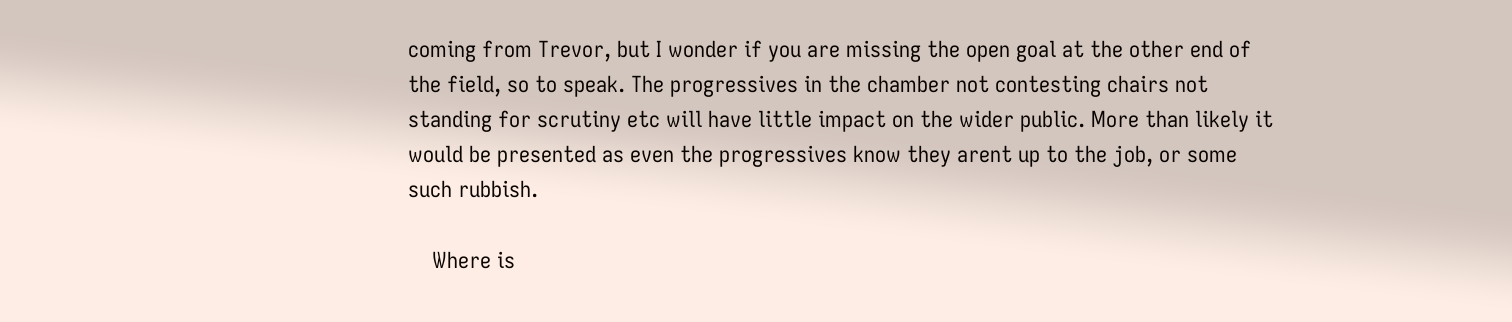coming from Trevor, but I wonder if you are missing the open goal at the other end of the field, so to speak. The progressives in the chamber not contesting chairs not standing for scrutiny etc will have little impact on the wider public. More than likely it would be presented as even the progressives know they arent up to the job, or some such rubbish.

    Where is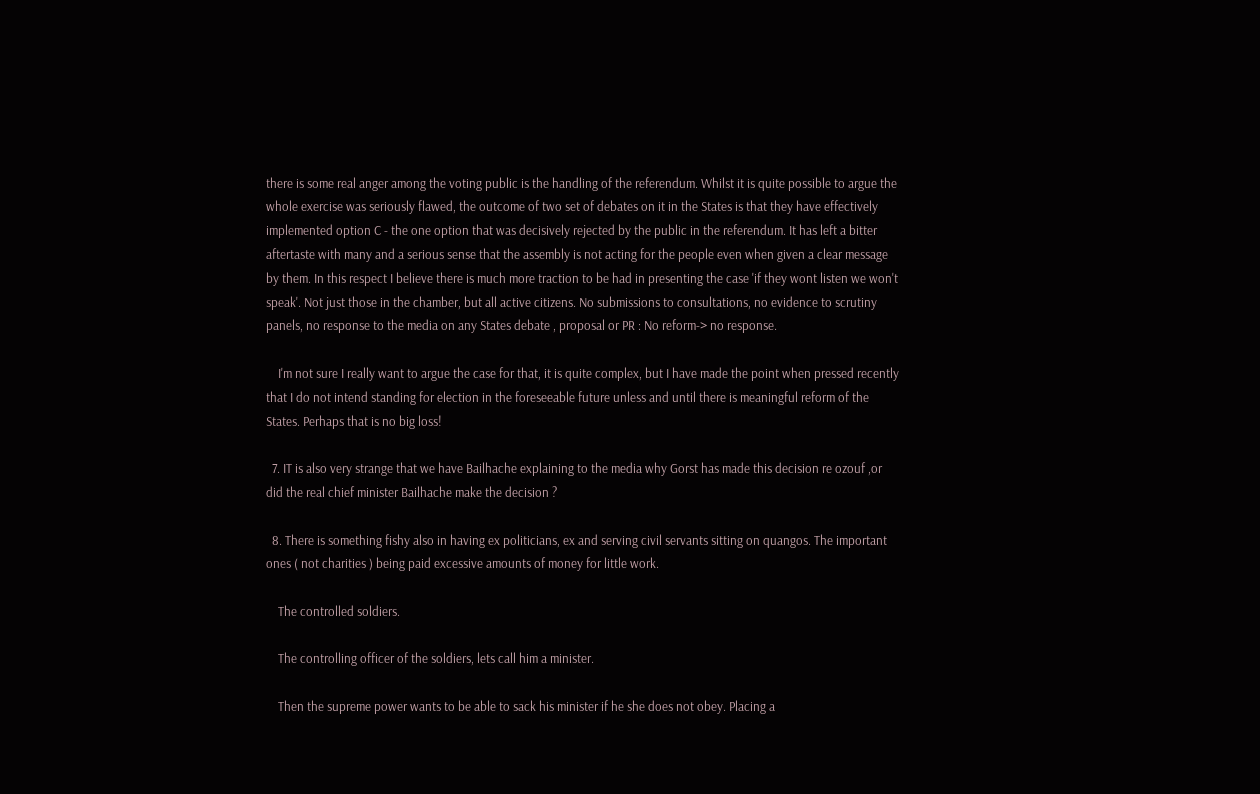there is some real anger among the voting public is the handling of the referendum. Whilst it is quite possible to argue the whole exercise was seriously flawed, the outcome of two set of debates on it in the States is that they have effectively implemented option C - the one option that was decisively rejected by the public in the referendum. It has left a bitter aftertaste with many and a serious sense that the assembly is not acting for the people even when given a clear message by them. In this respect I believe there is much more traction to be had in presenting the case 'if they wont listen we won't speak'. Not just those in the chamber, but all active citizens. No submissions to consultations, no evidence to scrutiny panels, no response to the media on any States debate , proposal or PR : No reform-> no response.

    I'm not sure I really want to argue the case for that, it is quite complex, but I have made the point when pressed recently that I do not intend standing for election in the foreseeable future unless and until there is meaningful reform of the States. Perhaps that is no big loss!

  7. IT is also very strange that we have Bailhache explaining to the media why Gorst has made this decision re ozouf ,or did the real chief minister Bailhache make the decision ?

  8. There is something fishy also in having ex politicians, ex and serving civil servants sitting on quangos. The important ones ( not charities ) being paid excessive amounts of money for little work.

    The controlled soldiers.

    The controlling officer of the soldiers, lets call him a minister.

    Then the supreme power wants to be able to sack his minister if he she does not obey. Placing a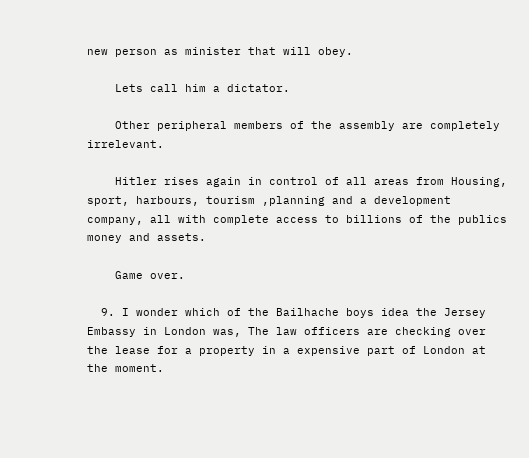new person as minister that will obey.

    Lets call him a dictator.

    Other peripheral members of the assembly are completely irrelevant.

    Hitler rises again in control of all areas from Housing, sport, harbours, tourism ,planning and a development company, all with complete access to billions of the publics money and assets.

    Game over.

  9. I wonder which of the Bailhache boys idea the Jersey Embassy in London was, The law officers are checking over the lease for a property in a expensive part of London at the moment.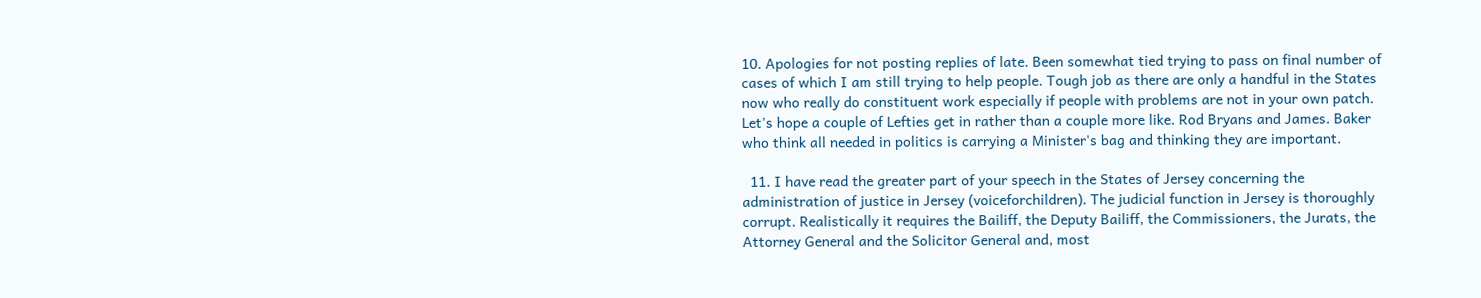10. Apologies for not posting replies of late. Been somewhat tied trying to pass on final number of cases of which I am still trying to help people. Tough job as there are only a handful in the States now who really do constituent work especially if people with problems are not in your own patch. Let's hope a couple of Lefties get in rather than a couple more like. Rod Bryans and James. Baker who think all needed in politics is carrying a Minister's bag and thinking they are important.

  11. I have read the greater part of your speech in the States of Jersey concerning the administration of justice in Jersey (voiceforchildren). The judicial function in Jersey is thoroughly corrupt. Realistically it requires the Bailiff, the Deputy Bailiff, the Commissioners, the Jurats, the Attorney General and the Solicitor General and, most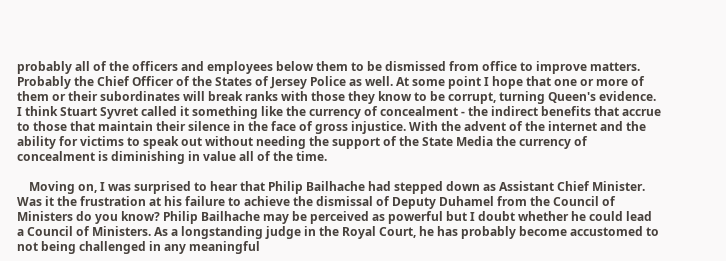probably all of the officers and employees below them to be dismissed from office to improve matters. Probably the Chief Officer of the States of Jersey Police as well. At some point I hope that one or more of them or their subordinates will break ranks with those they know to be corrupt, turning Queen's evidence. I think Stuart Syvret called it something like the currency of concealment - the indirect benefits that accrue to those that maintain their silence in the face of gross injustice. With the advent of the internet and the ability for victims to speak out without needing the support of the State Media the currency of concealment is diminishing in value all of the time.

    Moving on, I was surprised to hear that Philip Bailhache had stepped down as Assistant Chief Minister. Was it the frustration at his failure to achieve the dismissal of Deputy Duhamel from the Council of Ministers do you know? Philip Bailhache may be perceived as powerful but I doubt whether he could lead a Council of Ministers. As a longstanding judge in the Royal Court, he has probably become accustomed to not being challenged in any meaningful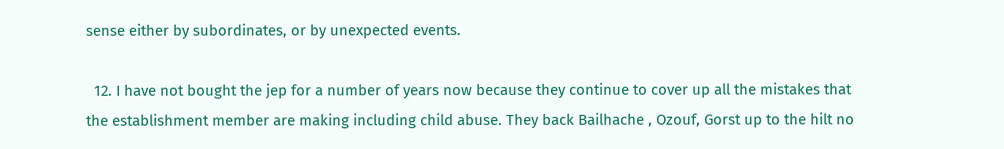sense either by subordinates, or by unexpected events.

  12. I have not bought the jep for a number of years now because they continue to cover up all the mistakes that the establishment member are making including child abuse. They back Bailhache , Ozouf, Gorst up to the hilt no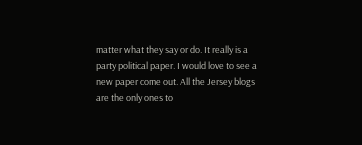matter what they say or do. It really is a party political paper. I would love to see a new paper come out. All the Jersey blogs are the only ones to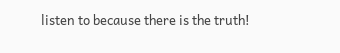listen to because there is the truth!